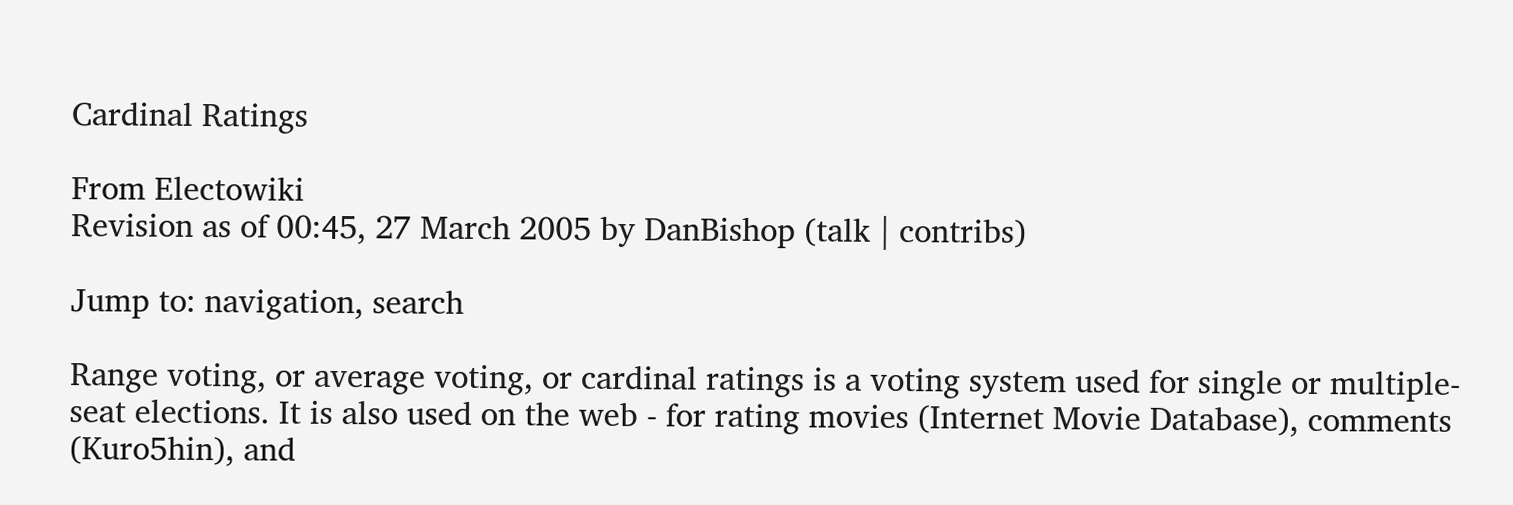Cardinal Ratings

From Electowiki
Revision as of 00:45, 27 March 2005 by DanBishop (talk | contribs)

Jump to: navigation, search

Range voting, or average voting, or cardinal ratings is a voting system used for single or multiple-seat elections. It is also used on the web - for rating movies (Internet Movie Database), comments (Kuro5hin), and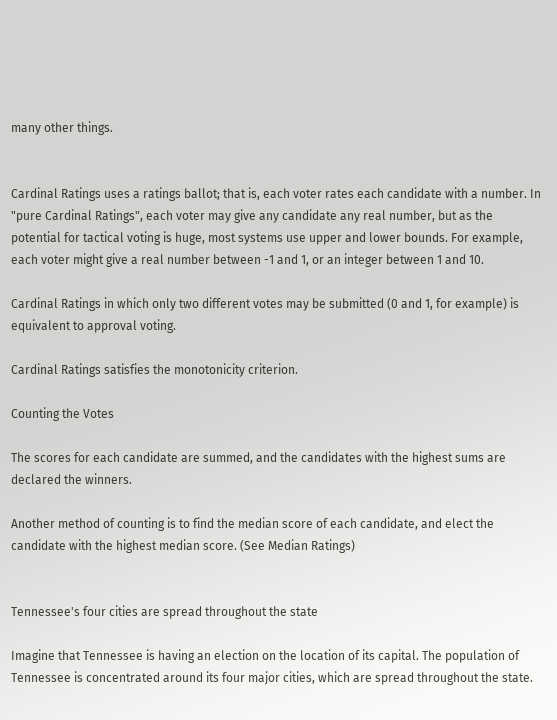many other things.


Cardinal Ratings uses a ratings ballot; that is, each voter rates each candidate with a number. In "pure Cardinal Ratings", each voter may give any candidate any real number, but as the potential for tactical voting is huge, most systems use upper and lower bounds. For example, each voter might give a real number between -1 and 1, or an integer between 1 and 10.

Cardinal Ratings in which only two different votes may be submitted (0 and 1, for example) is equivalent to approval voting.

Cardinal Ratings satisfies the monotonicity criterion.

Counting the Votes

The scores for each candidate are summed, and the candidates with the highest sums are declared the winners.

Another method of counting is to find the median score of each candidate, and elect the candidate with the highest median score. (See Median Ratings)


Tennessee's four cities are spread throughout the state

Imagine that Tennessee is having an election on the location of its capital. The population of Tennessee is concentrated around its four major cities, which are spread throughout the state.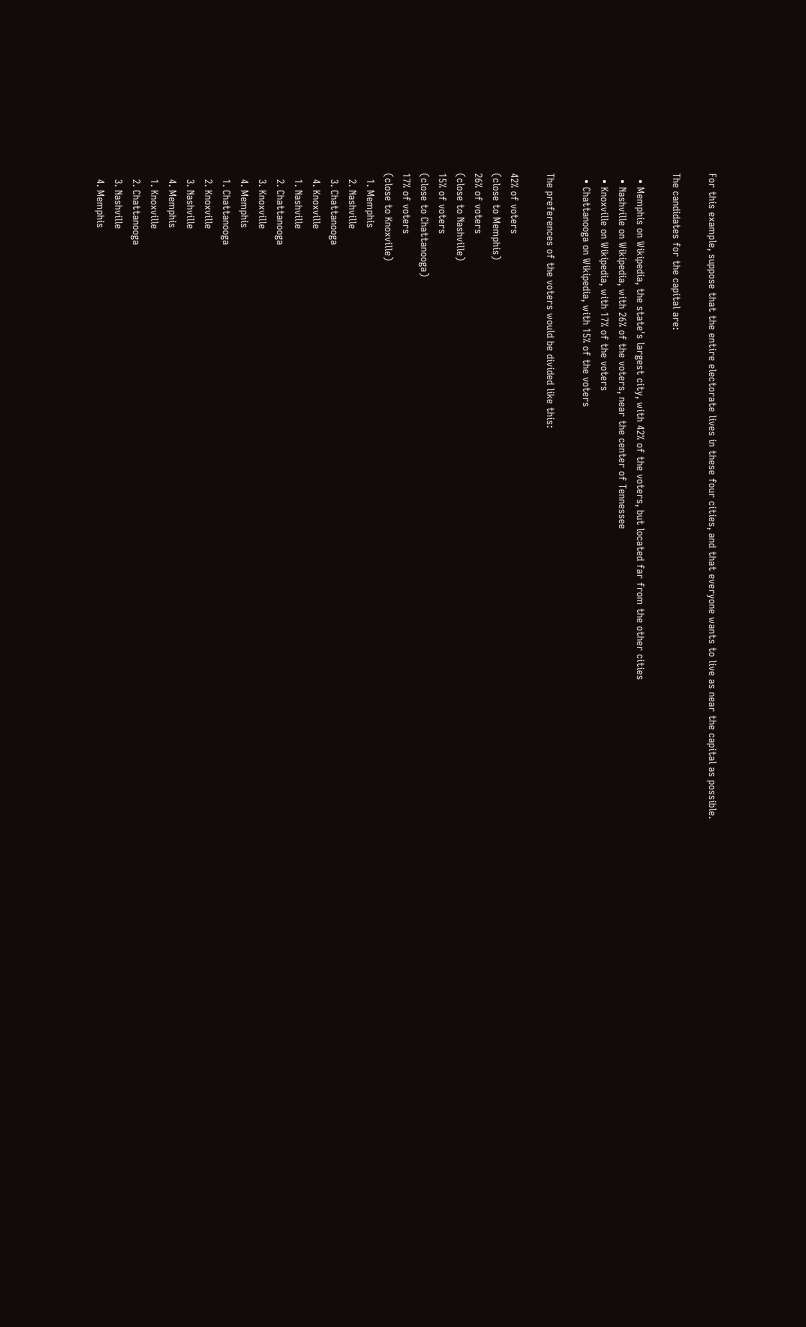For this example, suppose that the entire electorate lives in these four cities, and that everyone wants to live as near the capital as possible.

The candidates for the capital are:

  • Memphis on Wikipedia, the state's largest city, with 42% of the voters, but located far from the other cities
  • Nashville on Wikipedia, with 26% of the voters, near the center of Tennessee
  • Knoxville on Wikipedia, with 17% of the voters
  • Chattanooga on Wikipedia, with 15% of the voters

The preferences of the voters would be divided like this:

42% of voters
(close to Memphis)
26% of voters
(close to Nashville)
15% of voters
(close to Chattanooga)
17% of voters
(close to Knoxville)
  1. Memphis
  2. Nashville
  3. Chattanooga
  4. Knoxville
  1. Nashville
  2. Chattanooga
  3. Knoxville
  4. Memphis
  1. Chattanooga
  2. Knoxville
  3. Nashville
  4. Memphis
  1. Knoxville
  2. Chattanooga
  3. Nashville
  4. Memphis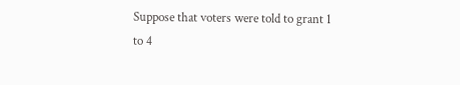Suppose that voters were told to grant 1 to 4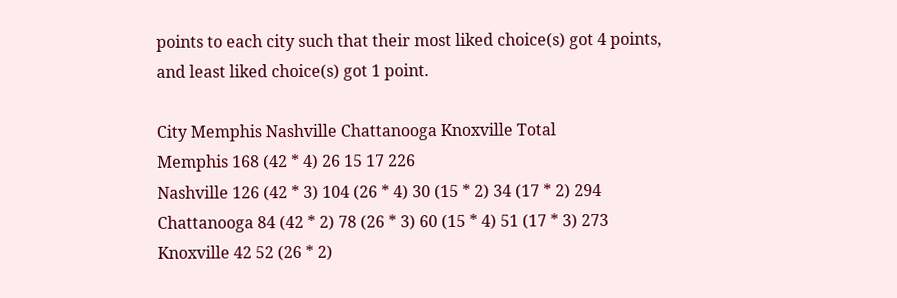points to each city such that their most liked choice(s) got 4 points, and least liked choice(s) got 1 point.

City Memphis Nashville Chattanooga Knoxville Total
Memphis 168 (42 * 4) 26 15 17 226
Nashville 126 (42 * 3) 104 (26 * 4) 30 (15 * 2) 34 (17 * 2) 294
Chattanooga 84 (42 * 2) 78 (26 * 3) 60 (15 * 4) 51 (17 * 3) 273
Knoxville 42 52 (26 * 2)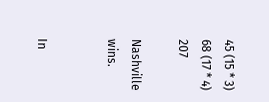45 (15 * 3) 68 (17 * 4) 207

Nashville wins.


In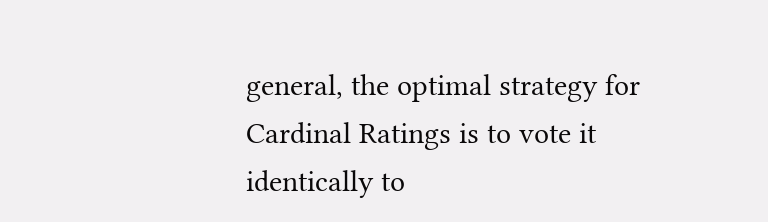general, the optimal strategy for Cardinal Ratings is to vote it identically to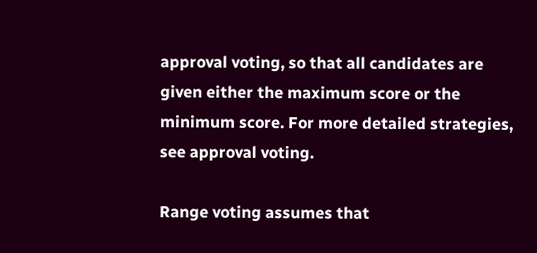approval voting, so that all candidates are given either the maximum score or the minimum score. For more detailed strategies, see approval voting.

Range voting assumes that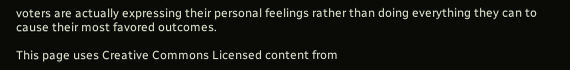voters are actually expressing their personal feelings rather than doing everything they can to cause their most favored outcomes.

This page uses Creative Commons Licensed content from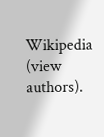Wikipedia (view authors).